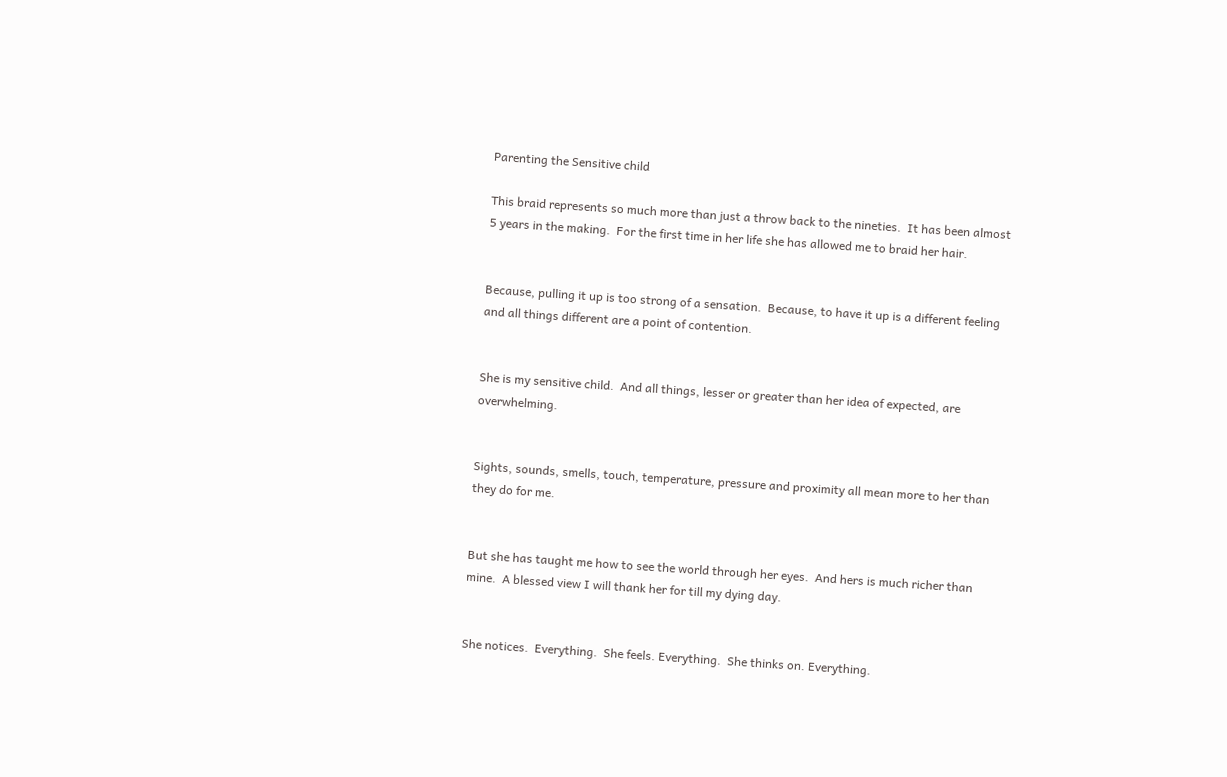Parenting the Sensitive child

This braid represents so much more than just a throw back to the nineties.  It has been almost 5 years in the making.  For the first time in her life she has allowed me to braid her hair.


Because, pulling it up is too strong of a sensation.  Because, to have it up is a different feeling and all things different are a point of contention.


She is my sensitive child.  And all things, lesser or greater than her idea of expected, are overwhelming.


Sights, sounds, smells, touch, temperature, pressure and proximity all mean more to her than they do for me.


But she has taught me how to see the world through her eyes.  And hers is much richer than mine.  A blessed view I will thank her for till my dying day.


She notices.  Everything.  She feels. Everything.  She thinks on. Everything.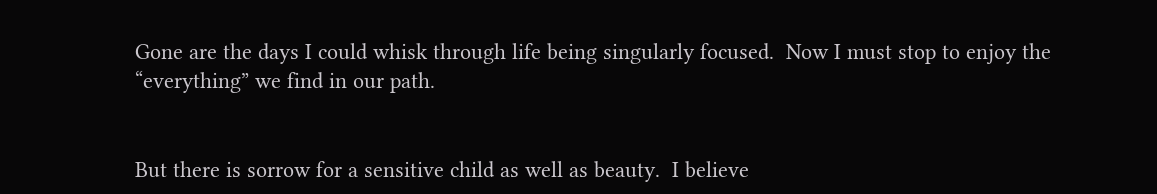Gone are the days I could whisk through life being singularly focused.  Now I must stop to enjoy the “everything” we find in our path.


But there is sorrow for a sensitive child as well as beauty.  I believe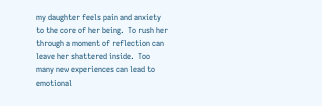my daughter feels pain and anxiety to the core of her being.  To rush her through a moment of reflection can leave her shattered inside.  Too many new experiences can lead to emotional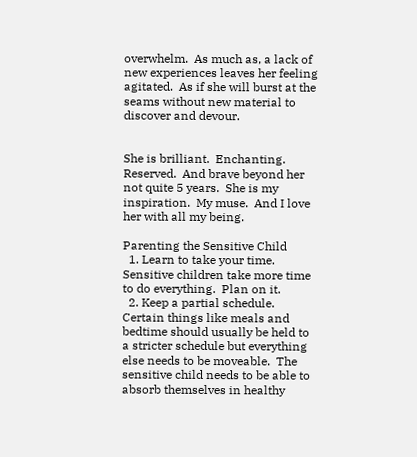overwhelm.  As much as, a lack of new experiences leaves her feeling agitated.  As if she will burst at the seams without new material to discover and devour.


She is brilliant.  Enchanting.  Reserved.  And brave beyond her not quite 5 years.  She is my inspiration.  My muse.  And I love her with all my being.

Parenting the Sensitive Child
  1. Learn to take your time.  Sensitive children take more time to do everything.  Plan on it.
  2. Keep a partial schedule.   Certain things like meals and bedtime should usually be held to a stricter schedule but everything else needs to be moveable.  The sensitive child needs to be able to absorb themselves in healthy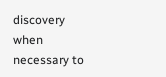discovery when necessary to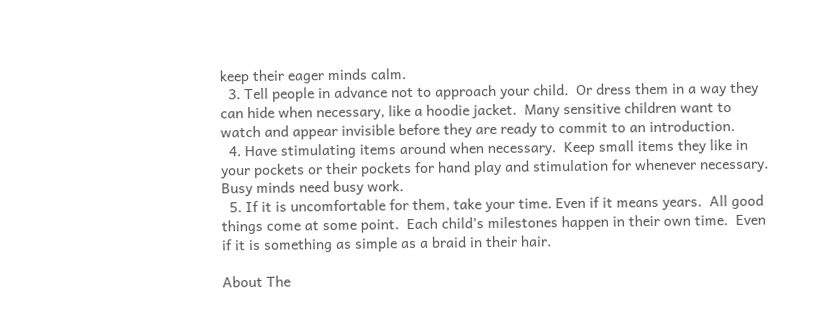keep their eager minds calm.
  3. Tell people in advance not to approach your child.  Or dress them in a way they can hide when necessary, like a hoodie jacket.  Many sensitive children want to watch and appear invisible before they are ready to commit to an introduction.
  4. Have stimulating items around when necessary.  Keep small items they like in your pockets or their pockets for hand play and stimulation for whenever necessary.  Busy minds need busy work.
  5. If it is uncomfortable for them, take your time. Even if it means years.  All good things come at some point.  Each child’s milestones happen in their own time.  Even if it is something as simple as a braid in their hair.

About The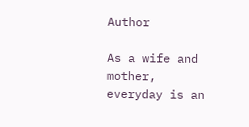Author

As a wife and mother, everyday is an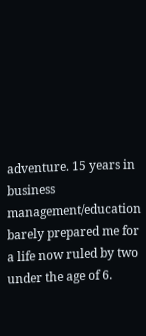adventure. 15 years in business management/education barely prepared me for a life now ruled by two under the age of 6.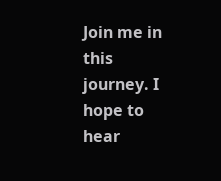Join me in this journey. I hope to hear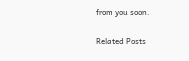from you soon.

Related Posts